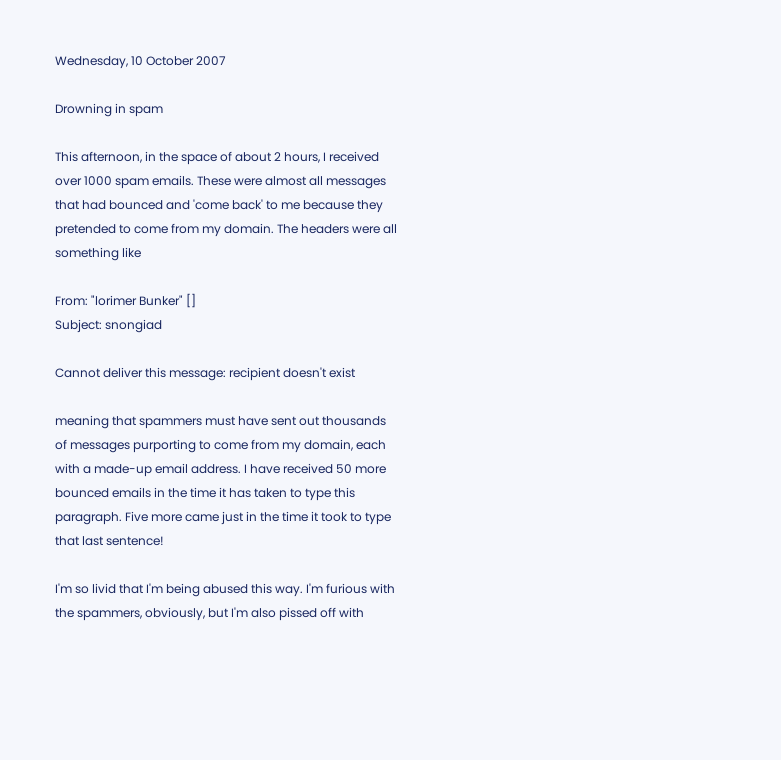Wednesday, 10 October 2007

Drowning in spam

This afternoon, in the space of about 2 hours, I received over 1000 spam emails. These were almost all messages that had bounced and 'come back' to me because they pretended to come from my domain. The headers were all something like

From: "lorimer Bunker" []
Subject: snongiad

Cannot deliver this message: recipient doesn't exist

meaning that spammers must have sent out thousands of messages purporting to come from my domain, each with a made-up email address. I have received 50 more bounced emails in the time it has taken to type this paragraph. Five more came just in the time it took to type that last sentence!

I'm so livid that I'm being abused this way. I'm furious with the spammers, obviously, but I'm also pissed off with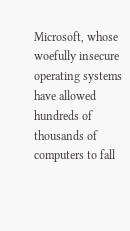Microsoft, whose woefully insecure operating systems have allowed hundreds of thousands of computers to fall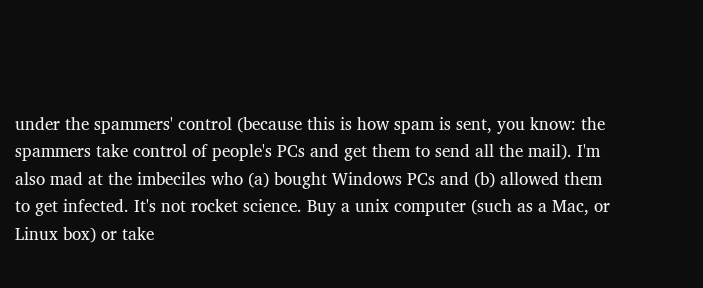under the spammers' control (because this is how spam is sent, you know: the spammers take control of people's PCs and get them to send all the mail). I'm also mad at the imbeciles who (a) bought Windows PCs and (b) allowed them to get infected. It's not rocket science. Buy a unix computer (such as a Mac, or Linux box) or take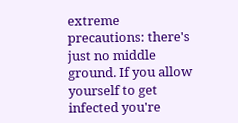extreme precautions: there's just no middle ground. If you allow yourself to get infected you're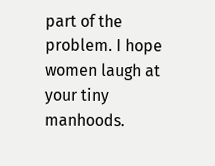part of the problem. I hope women laugh at your tiny manhoods.